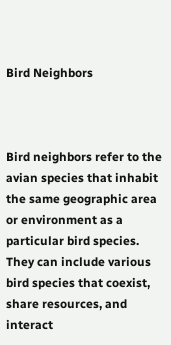Bird Neighbors



Bird neighbors refer to the avian species that inhabit the same geographic area or environment as a particular bird species. They can include various bird species that coexist, share resources, and interact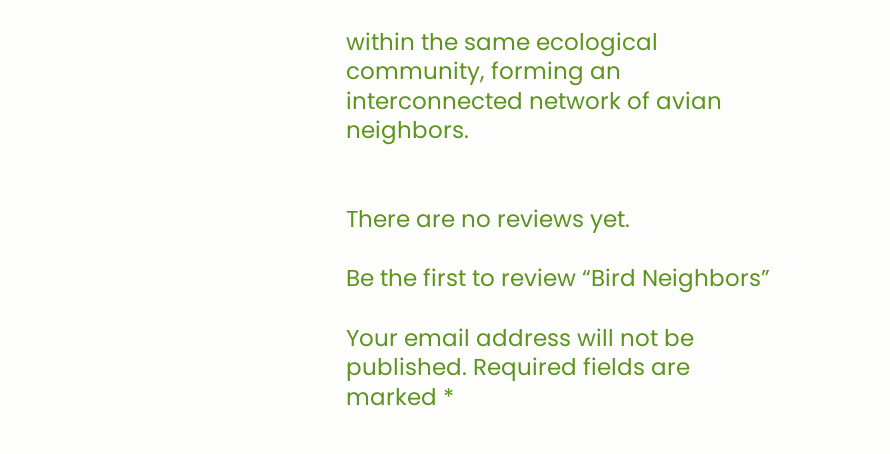within the same ecological community, forming an interconnected network of avian neighbors.


There are no reviews yet.

Be the first to review “Bird Neighbors”

Your email address will not be published. Required fields are marked *